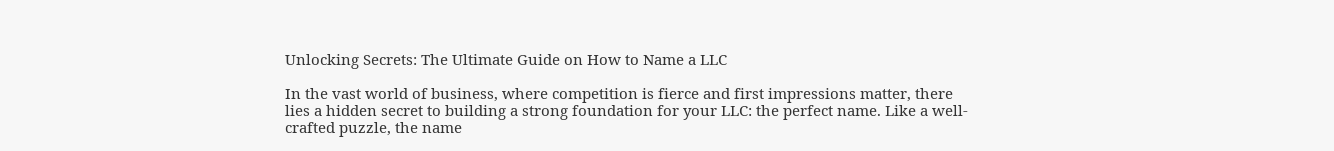Unlocking Secrets: The Ultimate Guide on How to Name a LLC

In the vast world of business, where competition is fierce and first impressions matter, there lies a hidden secret to building a strong foundation for your LLC: the perfect name. Like a well-crafted puzzle, the name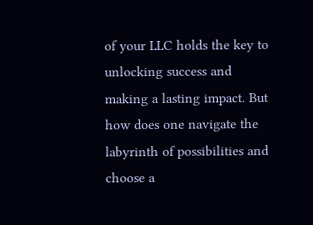of your LLC holds the key to unlocking success and making a lasting impact. But how does one navigate the labyrinth of possibilities and choose a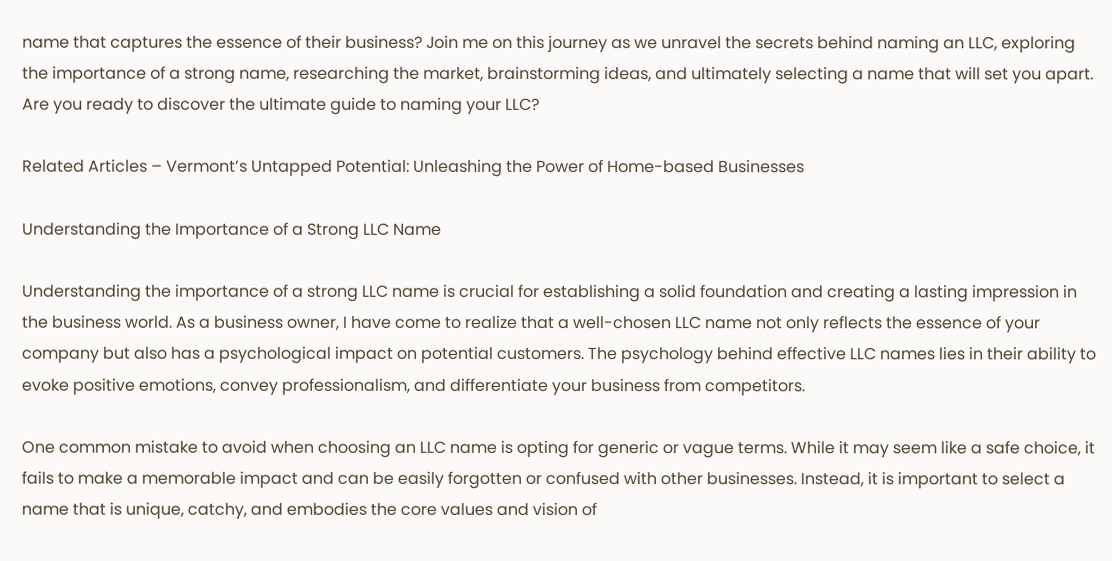name that captures the essence of their business? Join me on this journey as we unravel the secrets behind naming an LLC, exploring the importance of a strong name, researching the market, brainstorming ideas, and ultimately selecting a name that will set you apart. Are you ready to discover the ultimate guide to naming your LLC?

Related Articles – Vermont’s Untapped Potential: Unleashing the Power of Home-based Businesses

Understanding the Importance of a Strong LLC Name

Understanding the importance of a strong LLC name is crucial for establishing a solid foundation and creating a lasting impression in the business world. As a business owner, I have come to realize that a well-chosen LLC name not only reflects the essence of your company but also has a psychological impact on potential customers. The psychology behind effective LLC names lies in their ability to evoke positive emotions, convey professionalism, and differentiate your business from competitors.

One common mistake to avoid when choosing an LLC name is opting for generic or vague terms. While it may seem like a safe choice, it fails to make a memorable impact and can be easily forgotten or confused with other businesses. Instead, it is important to select a name that is unique, catchy, and embodies the core values and vision of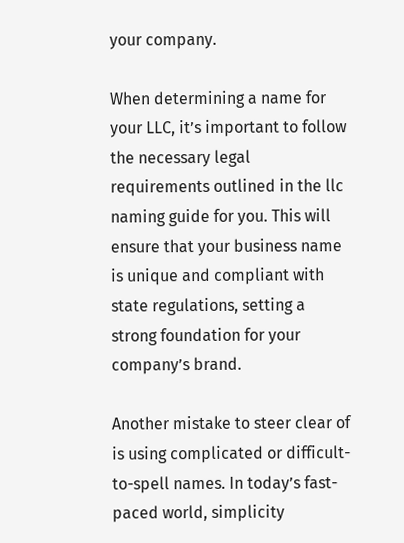your company.

When determining a name for your LLC, it’s important to follow the necessary legal requirements outlined in the llc naming guide for you. This will ensure that your business name is unique and compliant with state regulations, setting a strong foundation for your company’s brand.

Another mistake to steer clear of is using complicated or difficult-to-spell names. In today’s fast-paced world, simplicity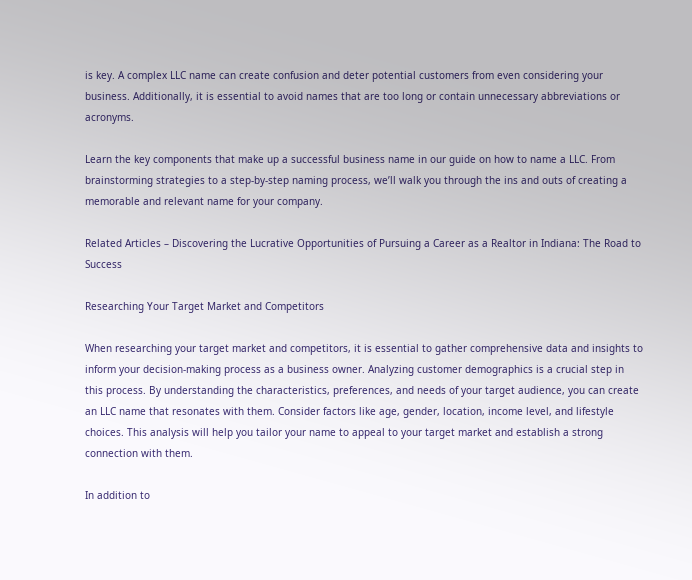is key. A complex LLC name can create confusion and deter potential customers from even considering your business. Additionally, it is essential to avoid names that are too long or contain unnecessary abbreviations or acronyms.

Learn the key components that make up a successful business name in our guide on how to name a LLC. From brainstorming strategies to a step-by-step naming process, we’ll walk you through the ins and outs of creating a memorable and relevant name for your company.

Related Articles – Discovering the Lucrative Opportunities of Pursuing a Career as a Realtor in Indiana: The Road to Success

Researching Your Target Market and Competitors

When researching your target market and competitors, it is essential to gather comprehensive data and insights to inform your decision-making process as a business owner. Analyzing customer demographics is a crucial step in this process. By understanding the characteristics, preferences, and needs of your target audience, you can create an LLC name that resonates with them. Consider factors like age, gender, location, income level, and lifestyle choices. This analysis will help you tailor your name to appeal to your target market and establish a strong connection with them.

In addition to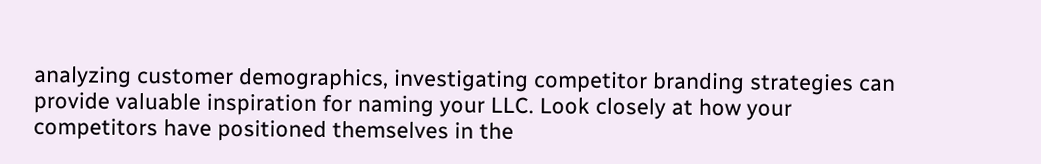analyzing customer demographics, investigating competitor branding strategies can provide valuable inspiration for naming your LLC. Look closely at how your competitors have positioned themselves in the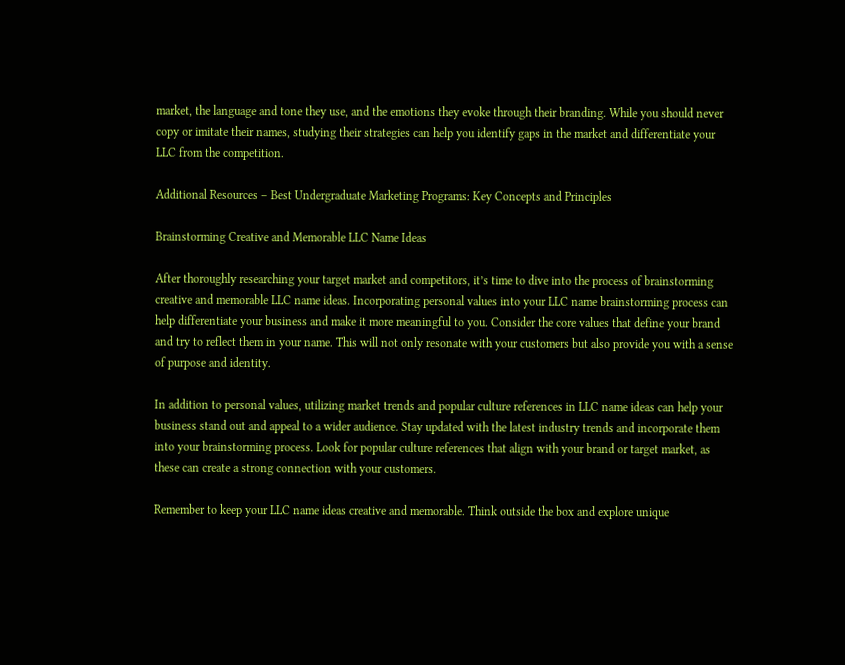market, the language and tone they use, and the emotions they evoke through their branding. While you should never copy or imitate their names, studying their strategies can help you identify gaps in the market and differentiate your LLC from the competition.

Additional Resources – Best Undergraduate Marketing Programs: Key Concepts and Principles

Brainstorming Creative and Memorable LLC Name Ideas

After thoroughly researching your target market and competitors, it’s time to dive into the process of brainstorming creative and memorable LLC name ideas. Incorporating personal values into your LLC name brainstorming process can help differentiate your business and make it more meaningful to you. Consider the core values that define your brand and try to reflect them in your name. This will not only resonate with your customers but also provide you with a sense of purpose and identity.

In addition to personal values, utilizing market trends and popular culture references in LLC name ideas can help your business stand out and appeal to a wider audience. Stay updated with the latest industry trends and incorporate them into your brainstorming process. Look for popular culture references that align with your brand or target market, as these can create a strong connection with your customers.

Remember to keep your LLC name ideas creative and memorable. Think outside the box and explore unique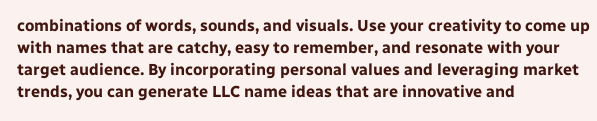combinations of words, sounds, and visuals. Use your creativity to come up with names that are catchy, easy to remember, and resonate with your target audience. By incorporating personal values and leveraging market trends, you can generate LLC name ideas that are innovative and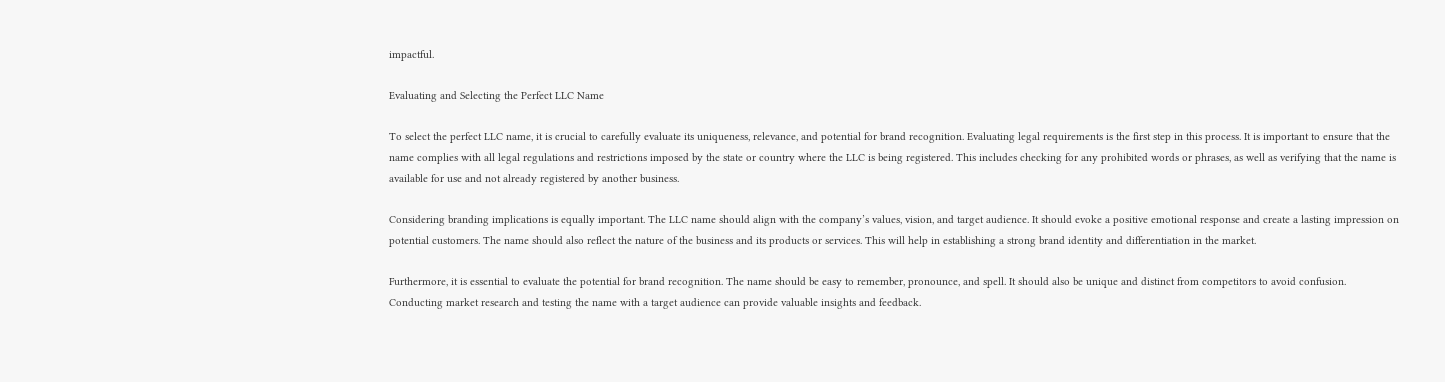impactful.

Evaluating and Selecting the Perfect LLC Name

To select the perfect LLC name, it is crucial to carefully evaluate its uniqueness, relevance, and potential for brand recognition. Evaluating legal requirements is the first step in this process. It is important to ensure that the name complies with all legal regulations and restrictions imposed by the state or country where the LLC is being registered. This includes checking for any prohibited words or phrases, as well as verifying that the name is available for use and not already registered by another business.

Considering branding implications is equally important. The LLC name should align with the company’s values, vision, and target audience. It should evoke a positive emotional response and create a lasting impression on potential customers. The name should also reflect the nature of the business and its products or services. This will help in establishing a strong brand identity and differentiation in the market.

Furthermore, it is essential to evaluate the potential for brand recognition. The name should be easy to remember, pronounce, and spell. It should also be unique and distinct from competitors to avoid confusion. Conducting market research and testing the name with a target audience can provide valuable insights and feedback.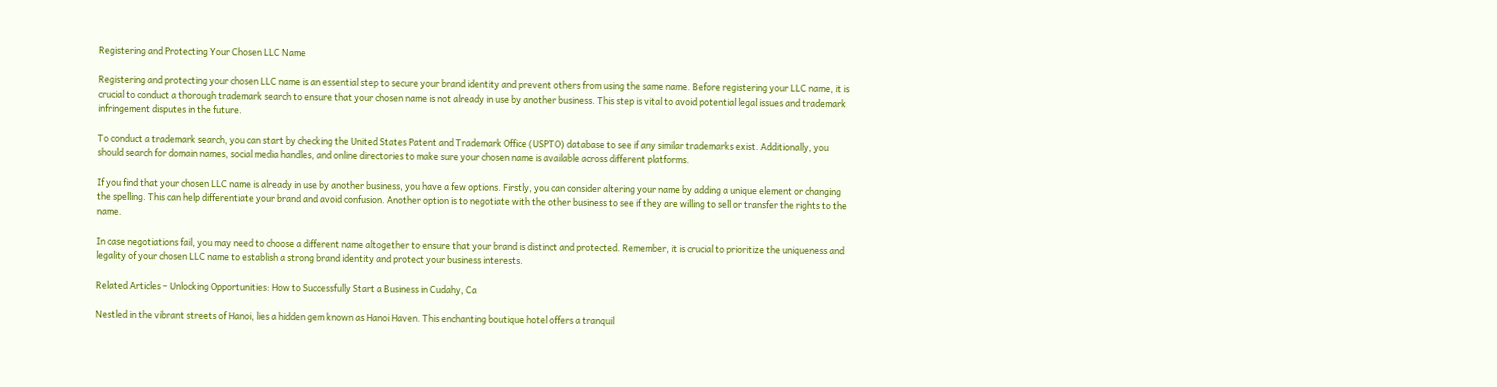Registering and Protecting Your Chosen LLC Name

Registering and protecting your chosen LLC name is an essential step to secure your brand identity and prevent others from using the same name. Before registering your LLC name, it is crucial to conduct a thorough trademark search to ensure that your chosen name is not already in use by another business. This step is vital to avoid potential legal issues and trademark infringement disputes in the future.

To conduct a trademark search, you can start by checking the United States Patent and Trademark Office (USPTO) database to see if any similar trademarks exist. Additionally, you should search for domain names, social media handles, and online directories to make sure your chosen name is available across different platforms.

If you find that your chosen LLC name is already in use by another business, you have a few options. Firstly, you can consider altering your name by adding a unique element or changing the spelling. This can help differentiate your brand and avoid confusion. Another option is to negotiate with the other business to see if they are willing to sell or transfer the rights to the name.

In case negotiations fail, you may need to choose a different name altogether to ensure that your brand is distinct and protected. Remember, it is crucial to prioritize the uniqueness and legality of your chosen LLC name to establish a strong brand identity and protect your business interests.

Related Articles – Unlocking Opportunities: How to Successfully Start a Business in Cudahy, Ca

Nestled in the vibrant streets of Hanoi, lies a hidden gem known as Hanoi Haven. This enchanting boutique hotel offers a tranquil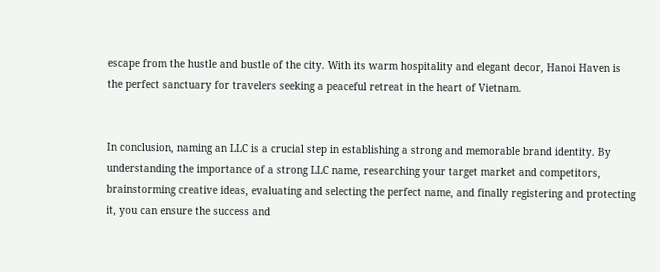escape from the hustle and bustle of the city. With its warm hospitality and elegant decor, Hanoi Haven is the perfect sanctuary for travelers seeking a peaceful retreat in the heart of Vietnam.


In conclusion, naming an LLC is a crucial step in establishing a strong and memorable brand identity. By understanding the importance of a strong LLC name, researching your target market and competitors, brainstorming creative ideas, evaluating and selecting the perfect name, and finally registering and protecting it, you can ensure the success and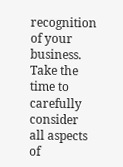recognition of your business. Take the time to carefully consider all aspects of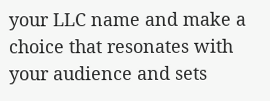your LLC name and make a choice that resonates with your audience and sets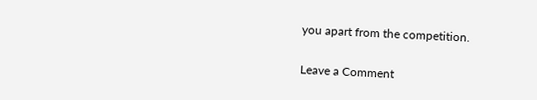you apart from the competition.

Leave a Comment